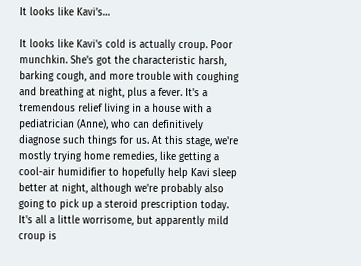It looks like Kavi’s…

It looks like Kavi's cold is actually croup. Poor munchkin. She's got the characteristic harsh, barking cough, and more trouble with coughing and breathing at night, plus a fever. It's a tremendous relief living in a house with a pediatrician (Anne), who can definitively diagnose such things for us. At this stage, we're mostly trying home remedies, like getting a cool-air humidifier to hopefully help Kavi sleep better at night, although we're probably also going to pick up a steroid prescription today. It's all a little worrisome, but apparently mild croup is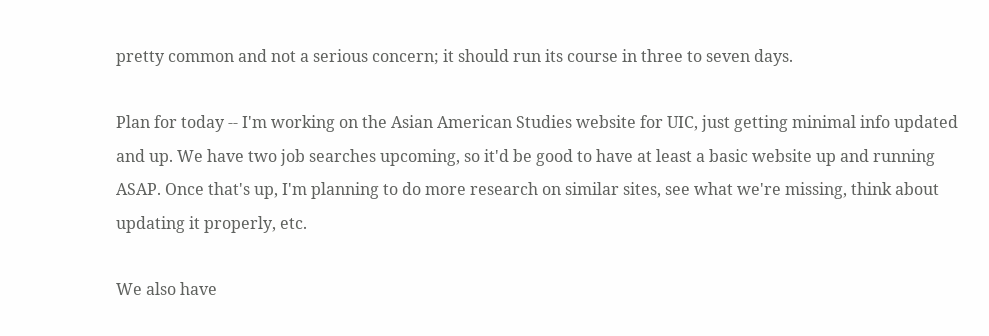pretty common and not a serious concern; it should run its course in three to seven days.

Plan for today -- I'm working on the Asian American Studies website for UIC, just getting minimal info updated and up. We have two job searches upcoming, so it'd be good to have at least a basic website up and running ASAP. Once that's up, I'm planning to do more research on similar sites, see what we're missing, think about updating it properly, etc.

We also have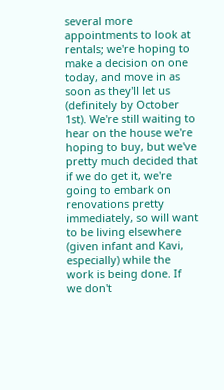several more appointments to look at rentals; we're hoping to make a decision on one today, and move in as soon as they'll let us (definitely by October 1st). We're still waiting to hear on the house we're hoping to buy, but we've pretty much decided that if we do get it, we're going to embark on renovations pretty immediately, so will want to be living elsewhere (given infant and Kavi, especially) while the work is being done. If we don't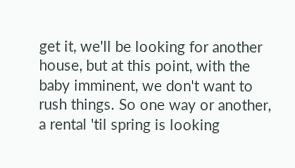get it, we'll be looking for another house, but at this point, with the baby imminent, we don't want to rush things. So one way or another, a rental 'til spring is looking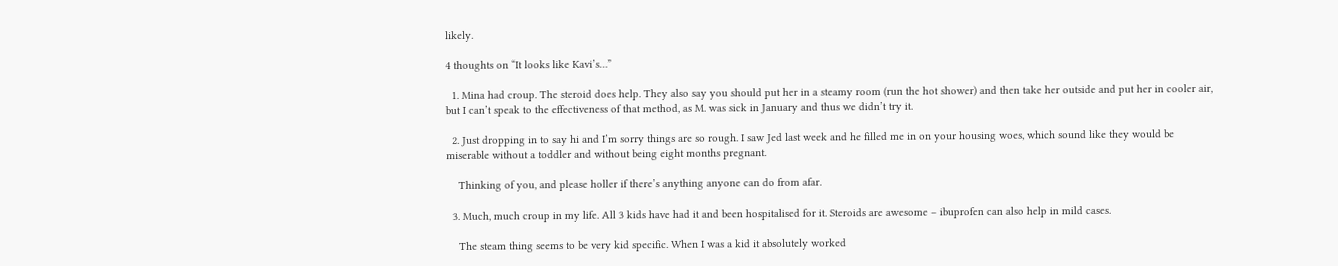likely.

4 thoughts on “It looks like Kavi’s…”

  1. Mina had croup. The steroid does help. They also say you should put her in a steamy room (run the hot shower) and then take her outside and put her in cooler air, but I can’t speak to the effectiveness of that method, as M. was sick in January and thus we didn’t try it.

  2. Just dropping in to say hi and I’m sorry things are so rough. I saw Jed last week and he filled me in on your housing woes, which sound like they would be miserable without a toddler and without being eight months pregnant.

    Thinking of you, and please holler if there’s anything anyone can do from afar.

  3. Much, much croup in my life. All 3 kids have had it and been hospitalised for it. Steroids are awesome – ibuprofen can also help in mild cases.

    The steam thing seems to be very kid specific. When I was a kid it absolutely worked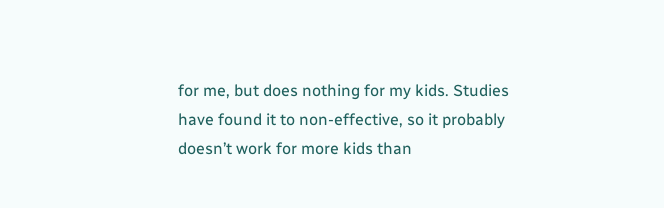for me, but does nothing for my kids. Studies have found it to non-effective, so it probably doesn’t work for more kids than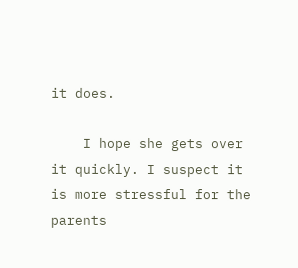it does.

    I hope she gets over it quickly. I suspect it is more stressful for the parents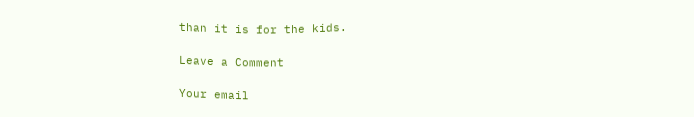than it is for the kids.

Leave a Comment

Your email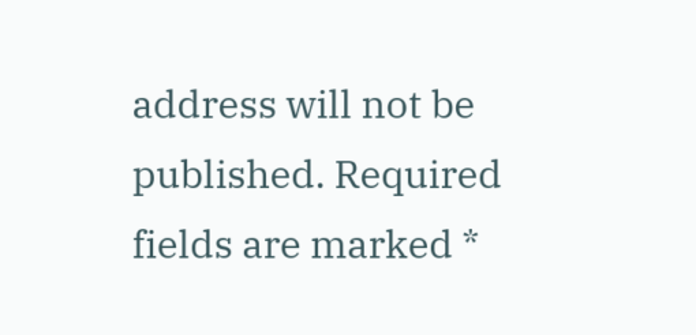address will not be published. Required fields are marked *